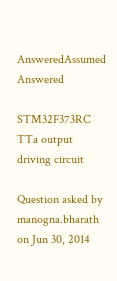AnsweredAssumed Answered

STM32F373RC TTa output driving circuit

Question asked by manogna.bharath on Jun 30, 2014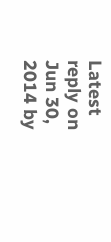Latest reply on Jun 30, 2014 by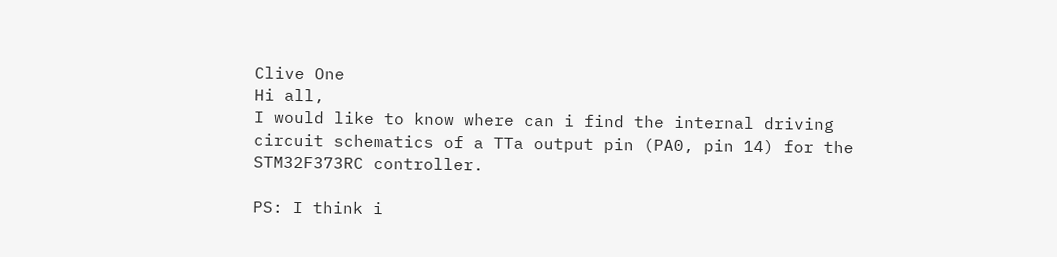Clive One
Hi all,
I would like to know where can i find the internal driving circuit schematics of a TTa output pin (PA0, pin 14) for the  STM32F373RC controller.

PS: I think i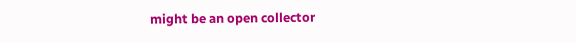might be an open collector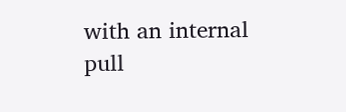with an internal pull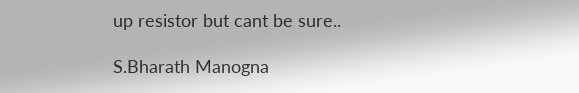up resistor but cant be sure..

S.Bharath Manogna